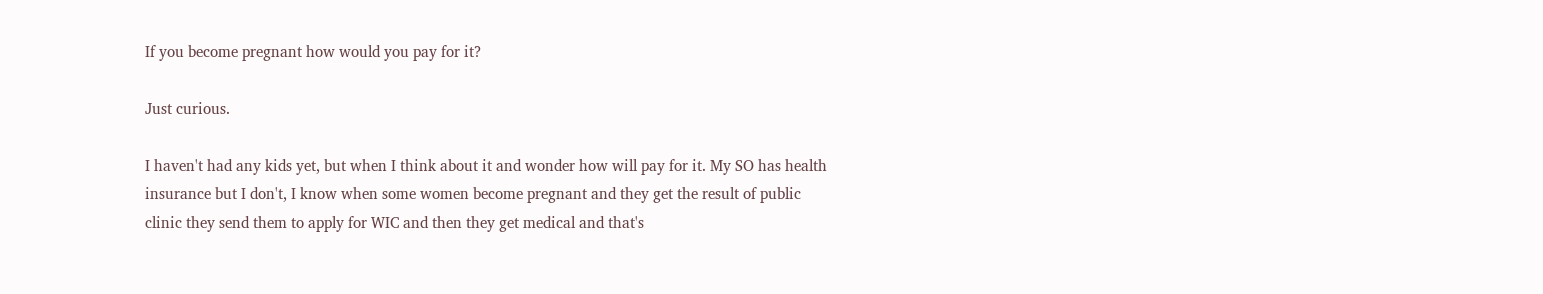If you become pregnant how would you pay for it?

Just curious.

I haven't had any kids yet, but when I think about it and wonder how will pay for it. My SO has health insurance but I don't, I know when some women become pregnant and they get the result of public clinic they send them to apply for WIC and then they get medical and that's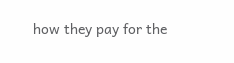how they pay for the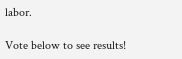labor.

Vote below to see results!